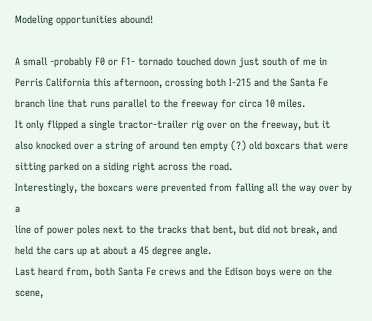Modeling opportunities abound!

A small -probably F0 or F1- tornado touched down just south of me in
Perris California this afternoon, crossing both I-215 and the Santa Fe
branch line that runs parallel to the freeway for circa 10 miles.
It only flipped a single tractor-trailer rig over on the freeway, but it
also knocked over a string of around ten empty (?) old boxcars that were
sitting parked on a siding right across the road.
Interestingly, the boxcars were prevented from falling all the way over by a
line of power poles next to the tracks that bent, but did not break, and
held the cars up at about a 45 degree angle.
Last heard from, both Santa Fe crews and the Edison boys were on the scene,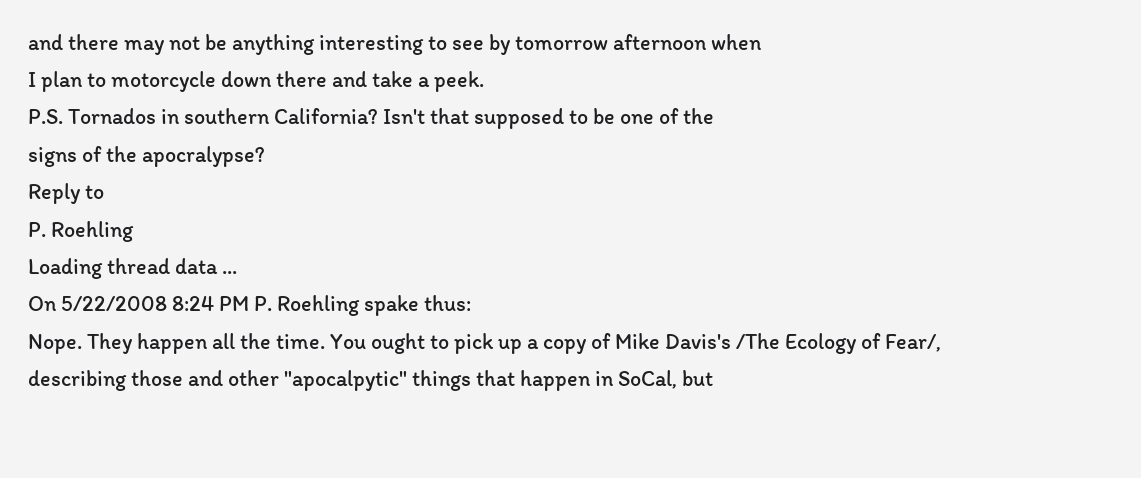and there may not be anything interesting to see by tomorrow afternoon when
I plan to motorcycle down there and take a peek.
P.S. Tornados in southern California? Isn't that supposed to be one of the
signs of the apocralypse?
Reply to
P. Roehling
Loading thread data ...
On 5/22/2008 8:24 PM P. Roehling spake thus:
Nope. They happen all the time. You ought to pick up a copy of Mike Davis's /The Ecology of Fear/, describing those and other "apocalpytic" things that happen in SoCal, but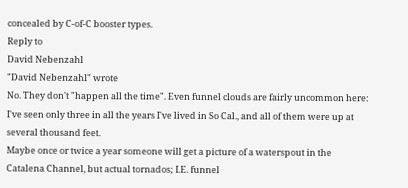concealed by C-of-C booster types.
Reply to
David Nebenzahl
"David Nebenzahl" wrote
No. They don't "happen all the time". Even funnel clouds are fairly uncommon here: I've seen only three in all the years I've lived in So Cal., and all of them were up at several thousand feet.
Maybe once or twice a year someone will get a picture of a waterspout in the Catalena Channel, but actual tornados; I.E. funnel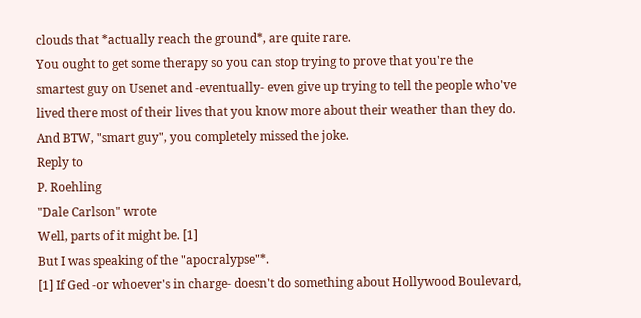clouds that *actually reach the ground*, are quite rare.
You ought to get some therapy so you can stop trying to prove that you're the smartest guy on Usenet and -eventually- even give up trying to tell the people who've lived there most of their lives that you know more about their weather than they do.
And BTW, "smart guy", you completely missed the joke.
Reply to
P. Roehling
"Dale Carlson" wrote
Well, parts of it might be. [1]
But I was speaking of the "apocralypse"*.
[1] If Ged -or whoever's in charge- doesn't do something about Hollywood Boulevard,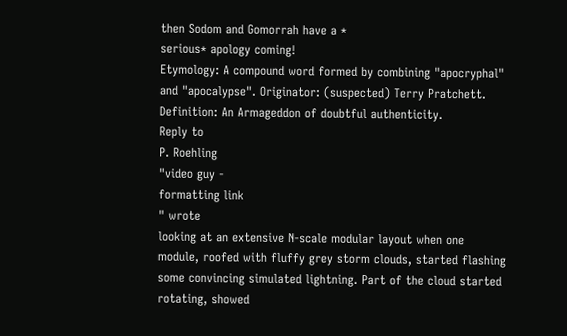then Sodom and Gomorrah have a *
serious* apology coming!
Etymology: A compound word formed by combining "apocryphal" and "apocalypse". Originator: (suspected) Terry Pratchett. Definition: An Armageddon of doubtful authenticity.
Reply to
P. Roehling
"video guy -
formatting link
" wrote
looking at an extensive N-scale modular layout when one module, roofed with fluffy grey storm clouds, started flashing some convincing simulated lightning. Part of the cloud started rotating, showed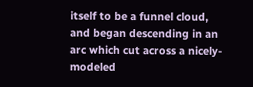itself to be a funnel cloud, and began descending in an arc which cut across a nicely-modeled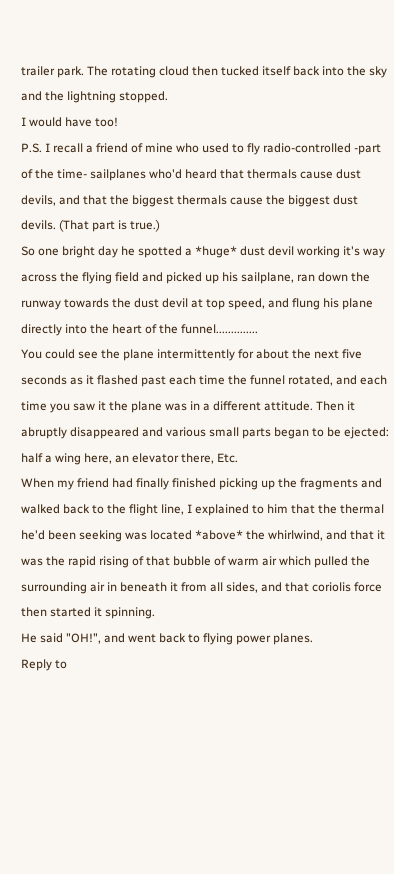trailer park. The rotating cloud then tucked itself back into the sky and the lightning stopped.
I would have too!
P.S. I recall a friend of mine who used to fly radio-controlled -part of the time- sailplanes who'd heard that thermals cause dust devils, and that the biggest thermals cause the biggest dust devils. (That part is true.)
So one bright day he spotted a *huge* dust devil working it's way across the flying field and picked up his sailplane, ran down the runway towards the dust devil at top speed, and flung his plane directly into the heart of the funnel..............
You could see the plane intermittently for about the next five seconds as it flashed past each time the funnel rotated, and each time you saw it the plane was in a different attitude. Then it abruptly disappeared and various small parts began to be ejected: half a wing here, an elevator there, Etc.
When my friend had finally finished picking up the fragments and walked back to the flight line, I explained to him that the thermal he'd been seeking was located *above* the whirlwind, and that it was the rapid rising of that bubble of warm air which pulled the surrounding air in beneath it from all sides, and that coriolis force then started it spinning.
He said "OH!", and went back to flying power planes.
Reply to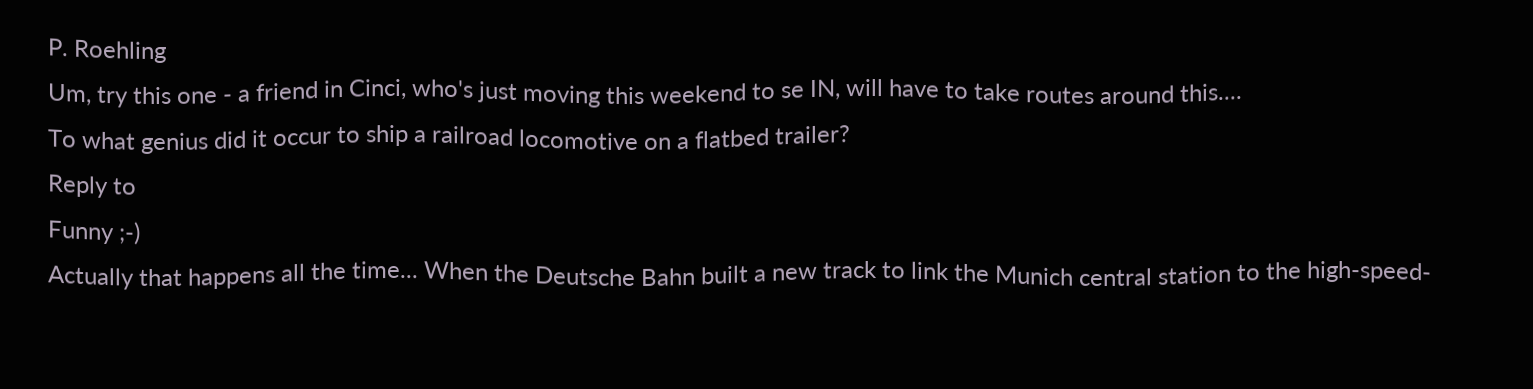P. Roehling
Um, try this one - a friend in Cinci, who's just moving this weekend to se IN, will have to take routes around this....
To what genius did it occur to ship a railroad locomotive on a flatbed trailer?
Reply to
Funny ;-)
Actually that happens all the time... When the Deutsche Bahn built a new track to link the Munich central station to the high-speed-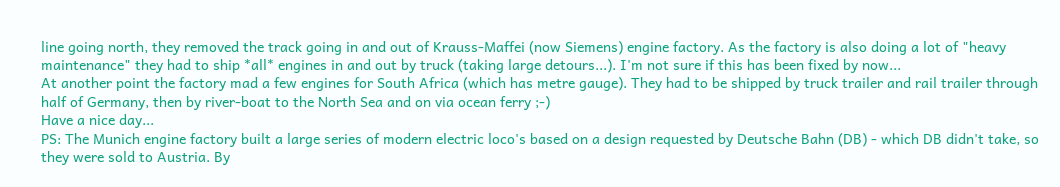line going north, they removed the track going in and out of Krauss-Maffei (now Siemens) engine factory. As the factory is also doing a lot of "heavy maintenance" they had to ship *all* engines in and out by truck (taking large detours...). I'm not sure if this has been fixed by now...
At another point the factory mad a few engines for South Africa (which has metre gauge). They had to be shipped by truck trailer and rail trailer through half of Germany, then by river-boat to the North Sea and on via ocean ferry ;-)
Have a nice day...
PS: The Munich engine factory built a large series of modern electric loco's based on a design requested by Deutsche Bahn (DB) - which DB didn't take, so they were sold to Austria. By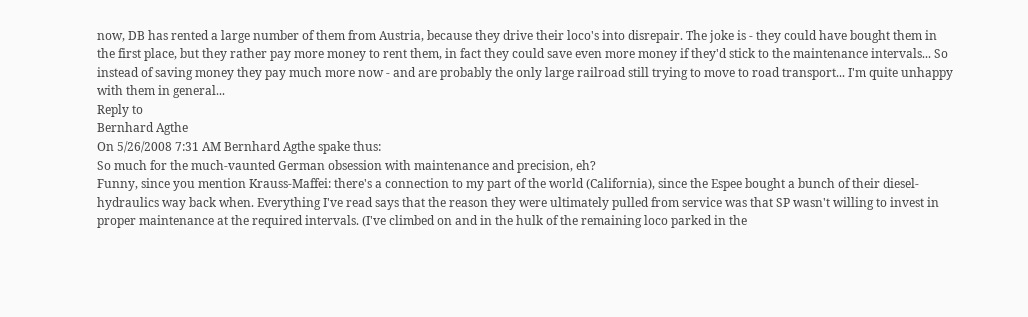now, DB has rented a large number of them from Austria, because they drive their loco's into disrepair. The joke is - they could have bought them in the first place, but they rather pay more money to rent them, in fact they could save even more money if they'd stick to the maintenance intervals... So instead of saving money they pay much more now - and are probably the only large railroad still trying to move to road transport... I'm quite unhappy with them in general...
Reply to
Bernhard Agthe
On 5/26/2008 7:31 AM Bernhard Agthe spake thus:
So much for the much-vaunted German obsession with maintenance and precision, eh?
Funny, since you mention Krauss-Maffei: there's a connection to my part of the world (California), since the Espee bought a bunch of their diesel-hydraulics way back when. Everything I've read says that the reason they were ultimately pulled from service was that SP wasn't willing to invest in proper maintenance at the required intervals. (I've climbed on and in the hulk of the remaining loco parked in the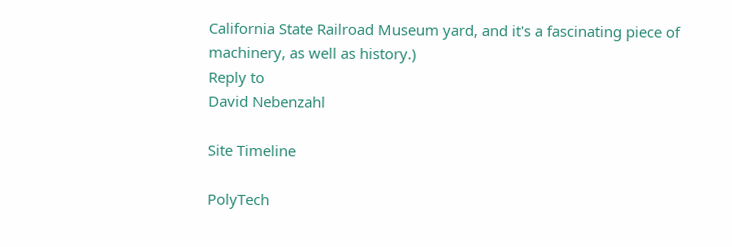California State Railroad Museum yard, and it's a fascinating piece of machinery, as well as history.)
Reply to
David Nebenzahl

Site Timeline

PolyTech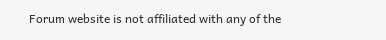Forum website is not affiliated with any of the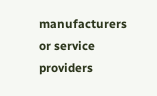manufacturers or service providers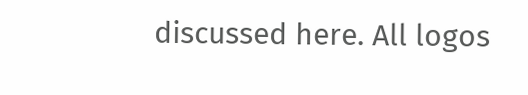discussed here. All logos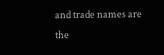and trade names are the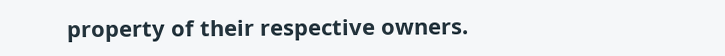property of their respective owners.